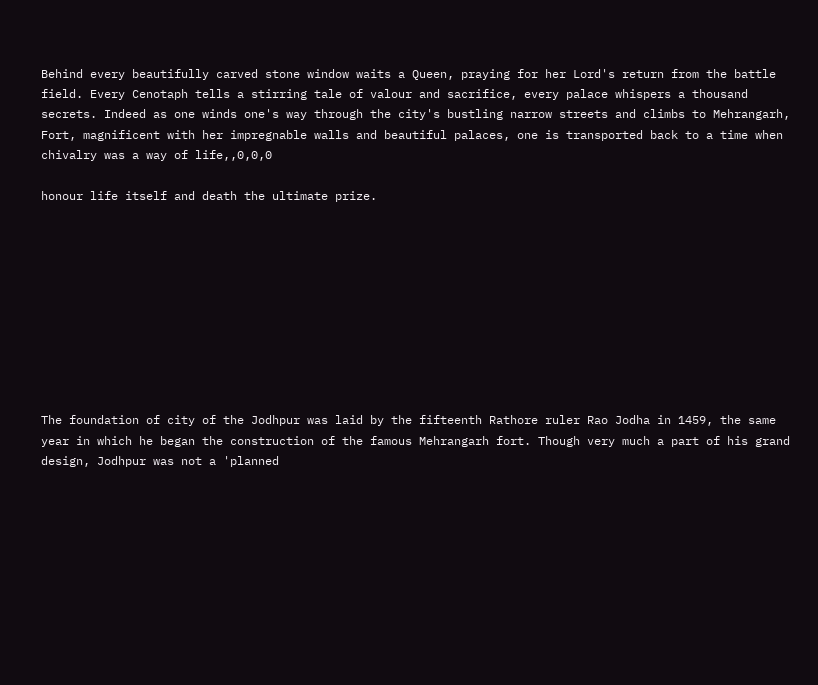Behind every beautifully carved stone window waits a Queen, praying for her Lord's return from the battle field. Every Cenotaph tells a stirring tale of valour and sacrifice, every palace whispers a thousand secrets. Indeed as one winds one's way through the city's bustling narrow streets and climbs to Mehrangarh, Fort, magnificent with her impregnable walls and beautiful palaces, one is transported back to a time when chivalry was a way of life,,0,0,0

honour life itself and death the ultimate prize.










The foundation of city of the Jodhpur was laid by the fifteenth Rathore ruler Rao Jodha in 1459, the same year in which he began the construction of the famous Mehrangarh fort. Though very much a part of his grand design, Jodhpur was not a 'planned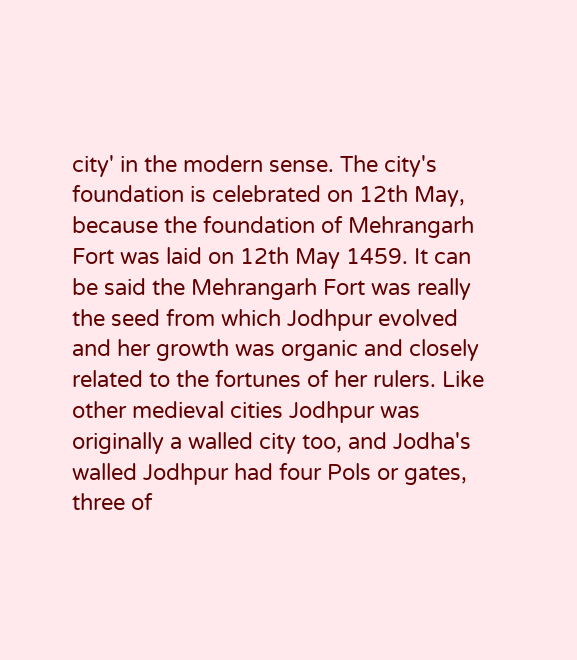city' in the modern sense. The city's foundation is celebrated on 12th May, because the foundation of Mehrangarh Fort was laid on 12th May 1459. It can be said the Mehrangarh Fort was really the seed from which Jodhpur evolved and her growth was organic and closely related to the fortunes of her rulers. Like other medieval cities Jodhpur was originally a walled city too, and Jodha's walled Jodhpur had four Pols or gates, three of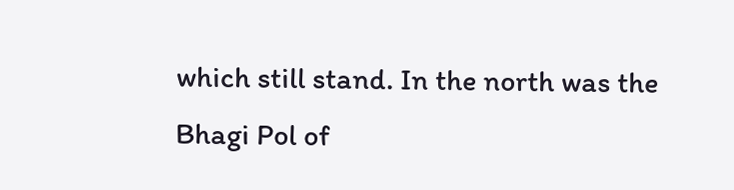which still stand. In the north was the Bhagi Pol of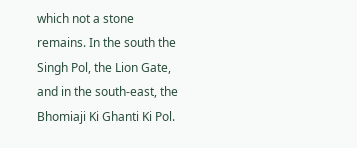which not a stone remains. In the south the Singh Pol, the Lion Gate, and in the south-east, the Bhomiaji Ki Ghanti Ki Pol.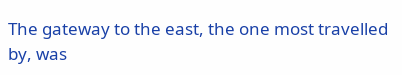The gateway to the east, the one most travelled by, was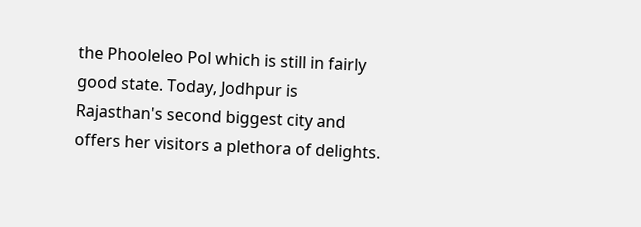the Phooleleo Pol which is still in fairly good state. Today, Jodhpur is Rajasthan's second biggest city and offers her visitors a plethora of delights.